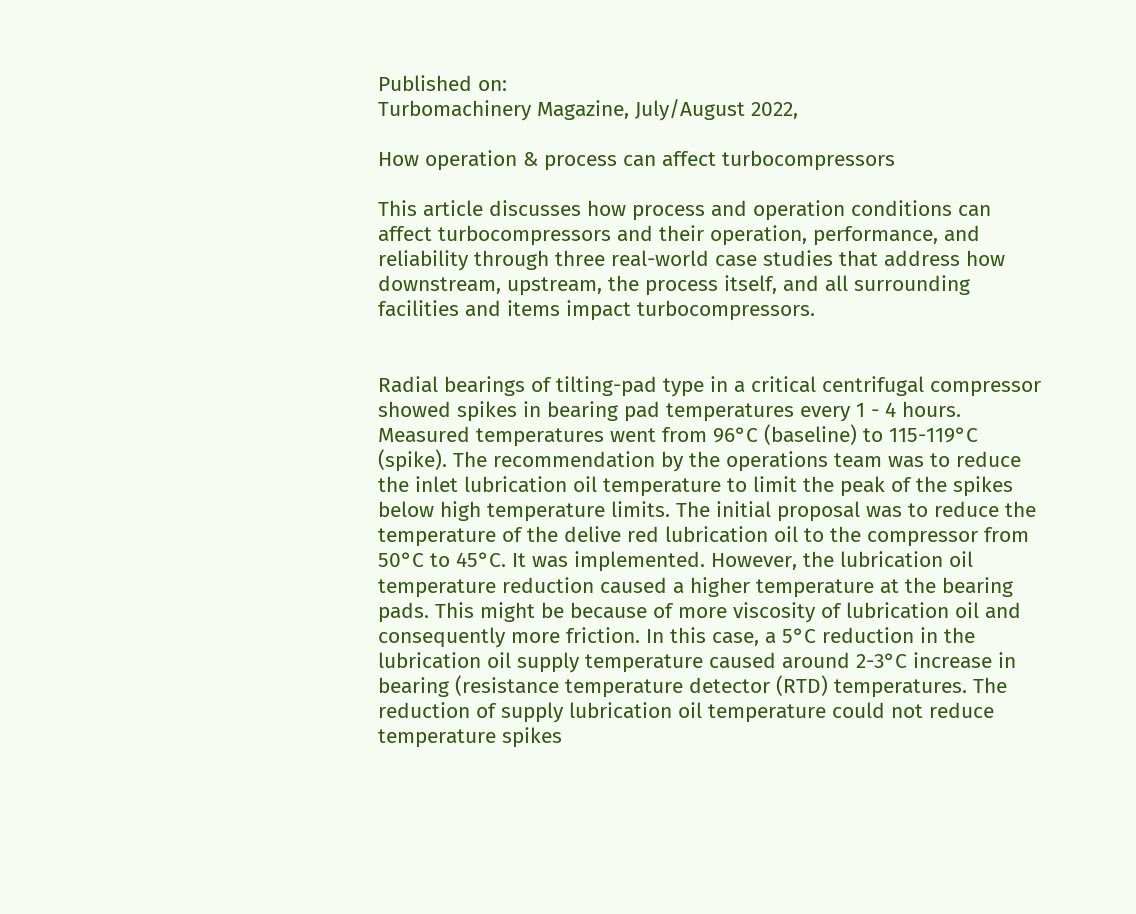Published on:
Turbomachinery Magazine, July/August 2022,

How operation & process can affect turbocompressors

This article discusses how process and operation conditions can affect turbocompressors and their operation, performance, and reliability through three real-world case studies that address how downstream, upstream, the process itself, and all surrounding facilities and items impact turbocompressors.


Radial bearings of tilting-pad type in a critical centrifugal compressor showed spikes in bearing pad temperatures every 1 - 4 hours. Measured temperatures went from 96°C (baseline) to 115-119°C (spike). The recommendation by the operations team was to reduce the inlet lubrication oil temperature to limit the peak of the spikes below high temperature limits. The initial proposal was to reduce the temperature of the delive red lubrication oil to the compressor from 50°C to 45°C. It was implemented. However, the lubrication oil temperature reduction caused a higher temperature at the bearing pads. This might be because of more viscosity of lubrication oil and consequently more friction. In this case, a 5°C reduction in the lubrication oil supply temperature caused around 2-3°C increase in bearing (resistance temperature detector (RTD) temperatures. The reduction of supply lubrication oil temperature could not reduce temperature spikes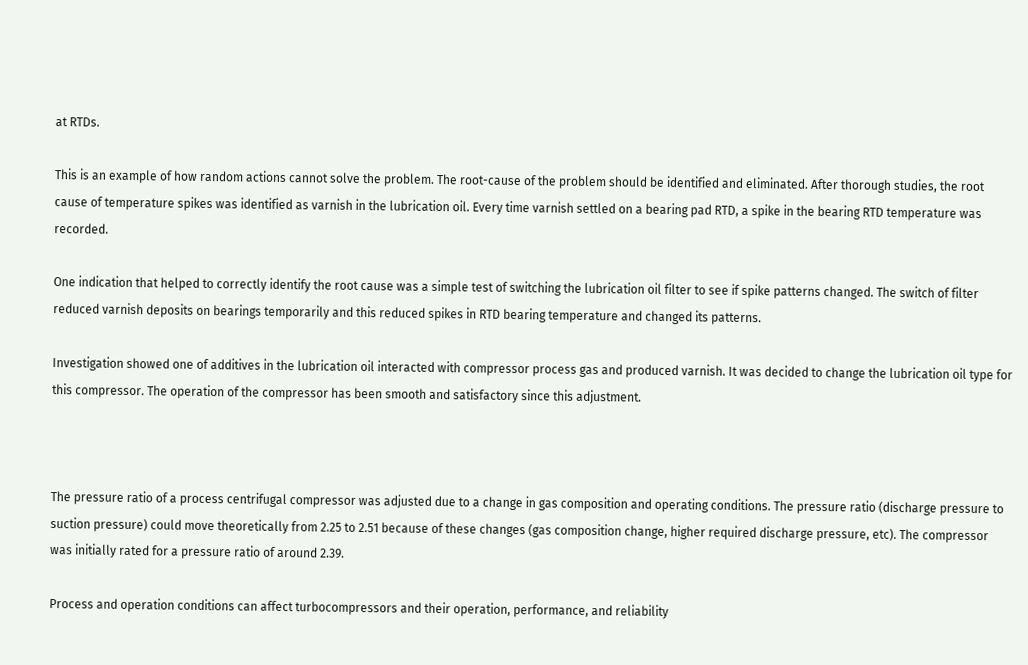at RTDs.

This is an example of how random actions cannot solve the problem. The root-cause of the problem should be identified and eliminated. After thorough studies, the root cause of temperature spikes was identified as varnish in the lubrication oil. Every time varnish settled on a bearing pad RTD, a spike in the bearing RTD temperature was recorded.

One indication that helped to correctly identify the root cause was a simple test of switching the lubrication oil filter to see if spike patterns changed. The switch of filter reduced varnish deposits on bearings temporarily and this reduced spikes in RTD bearing temperature and changed its patterns.

Investigation showed one of additives in the lubrication oil interacted with compressor process gas and produced varnish. It was decided to change the lubrication oil type for this compressor. The operation of the compressor has been smooth and satisfactory since this adjustment.



The pressure ratio of a process centrifugal compressor was adjusted due to a change in gas composition and operating conditions. The pressure ratio (discharge pressure to suction pressure) could move theoretically from 2.25 to 2.51 because of these changes (gas composition change, higher required discharge pressure, etc). The compressor was initially rated for a pressure ratio of around 2.39.

Process and operation conditions can affect turbocompressors and their operation, performance, and reliability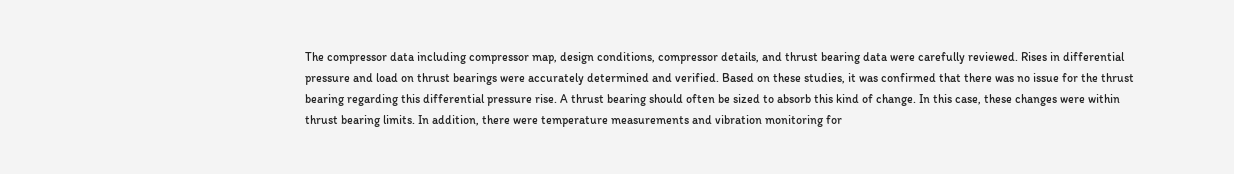The compressor data including compressor map, design conditions, compressor details, and thrust bearing data were carefully reviewed. Rises in differential pressure and load on thrust bearings were accurately determined and verified. Based on these studies, it was confirmed that there was no issue for the thrust bearing regarding this differential pressure rise. A thrust bearing should often be sized to absorb this kind of change. In this case, these changes were within thrust bearing limits. In addition, there were temperature measurements and vibration monitoring for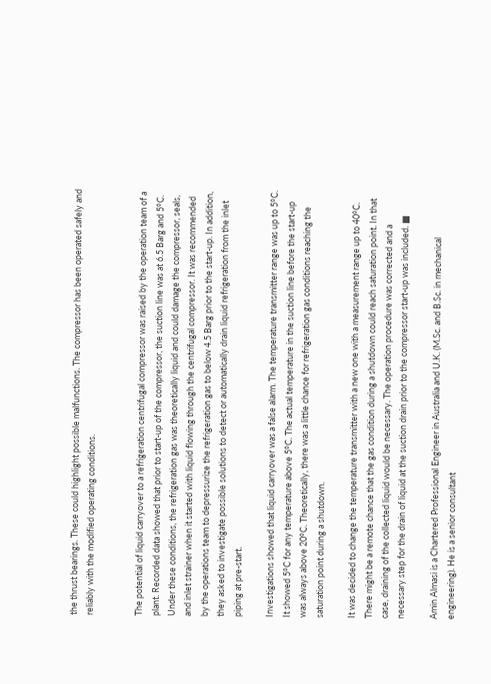the thrust bearings. These could highlight possible malfunctions. The compressor has been operated safely and reliably with the modified operating conditions.


The potential of liquid carryover to a refrigeration centrifugal compressor was raised by the operation team of a plant. Recorded data showed that prior to start-up of the compressor, the suction line was at 6.5 Barg and 5°C. Under these conditions, the refrigeration gas was theoretically liquid and could damage the compressor, seals, and inlet strainer when it started with liquid flowing through the centrifugal compressor. It was recommended by the operations team to depressurize the refrigeration gas to below 4.5 Barg prior to the start-up. In addition, they asked to investigate possible solutions to detect or automatically drain liquid refrigeration from the inlet piping at pre-start.

Investigations showed that liquid carryover was a false alarm. The temperature transmitter range was up to 5°C. It showed 5°C for any temperature above 5°C. The actual temperature in the suction line before the start-up was always above 20°C. Theoretically, there was a little chance for refrigeration gas conditions reaching the saturation point during a shutdown.

It was decided to change the temperature transmitter with a new one with a measurement range up to 40°C. There might be a remote chance that the gas condition during a shutdown could reach saturation point. In that case, draining of the collected liquid would be necessary. The operation procedure was corrected and a necessary step for the drain of liquid at the suction drain prior to the compressor start-up was included. ■

Amin Almasi is a Chartered Professional Engineer in Australia and U.K. (M.Sc. and B.Sc. in mechanical engineering). He is a senior consultant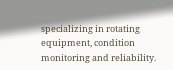specializing in rotating equipment, condition monitoring and reliability.